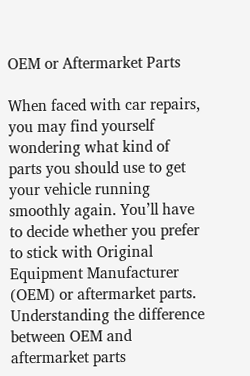OEM or Aftermarket Parts

When faced with car repairs, you may find yourself wondering what kind of parts you should use to get your vehicle running smoothly again. You’ll have to decide whether you prefer to stick with Original Equipment Manufacturer (OEM) or aftermarket parts. Understanding the difference between OEM and aftermarket parts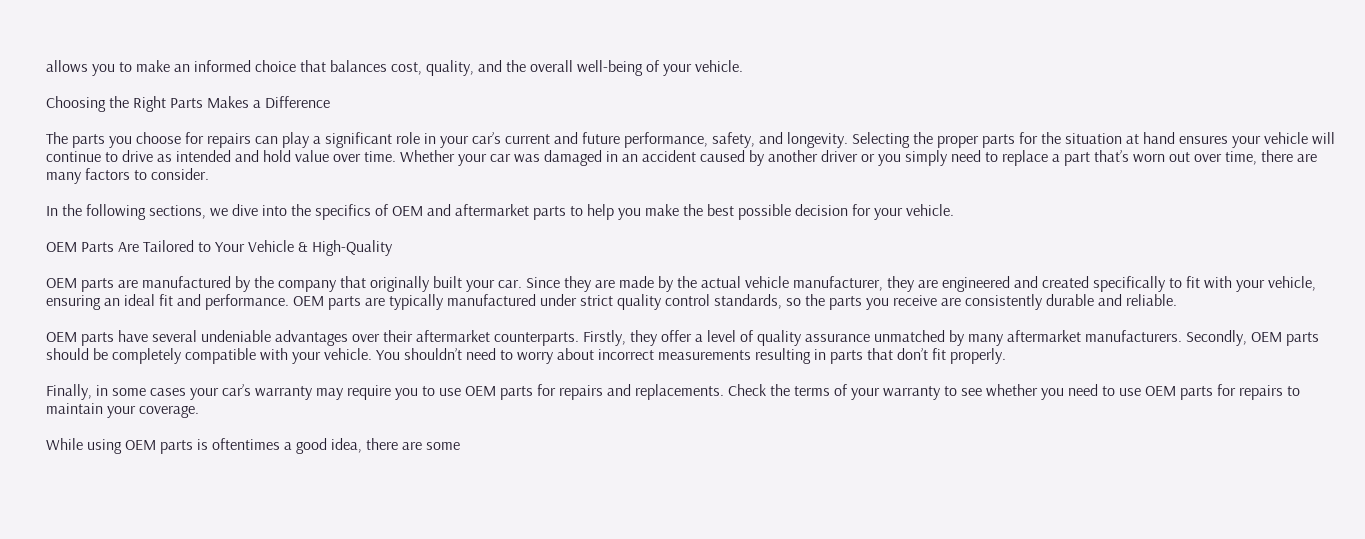allows you to make an informed choice that balances cost, quality, and the overall well-being of your vehicle.

Choosing the Right Parts Makes a Difference

The parts you choose for repairs can play a significant role in your car’s current and future performance, safety, and longevity. Selecting the proper parts for the situation at hand ensures your vehicle will continue to drive as intended and hold value over time. Whether your car was damaged in an accident caused by another driver or you simply need to replace a part that’s worn out over time, there are many factors to consider.

In the following sections, we dive into the specifics of OEM and aftermarket parts to help you make the best possible decision for your vehicle.

OEM Parts Are Tailored to Your Vehicle & High-Quality

OEM parts are manufactured by the company that originally built your car. Since they are made by the actual vehicle manufacturer, they are engineered and created specifically to fit with your vehicle, ensuring an ideal fit and performance. OEM parts are typically manufactured under strict quality control standards, so the parts you receive are consistently durable and reliable.

OEM parts have several undeniable advantages over their aftermarket counterparts. Firstly, they offer a level of quality assurance unmatched by many aftermarket manufacturers. Secondly, OEM parts should be completely compatible with your vehicle. You shouldn’t need to worry about incorrect measurements resulting in parts that don’t fit properly.

Finally, in some cases your car’s warranty may require you to use OEM parts for repairs and replacements. Check the terms of your warranty to see whether you need to use OEM parts for repairs to maintain your coverage.

While using OEM parts is oftentimes a good idea, there are some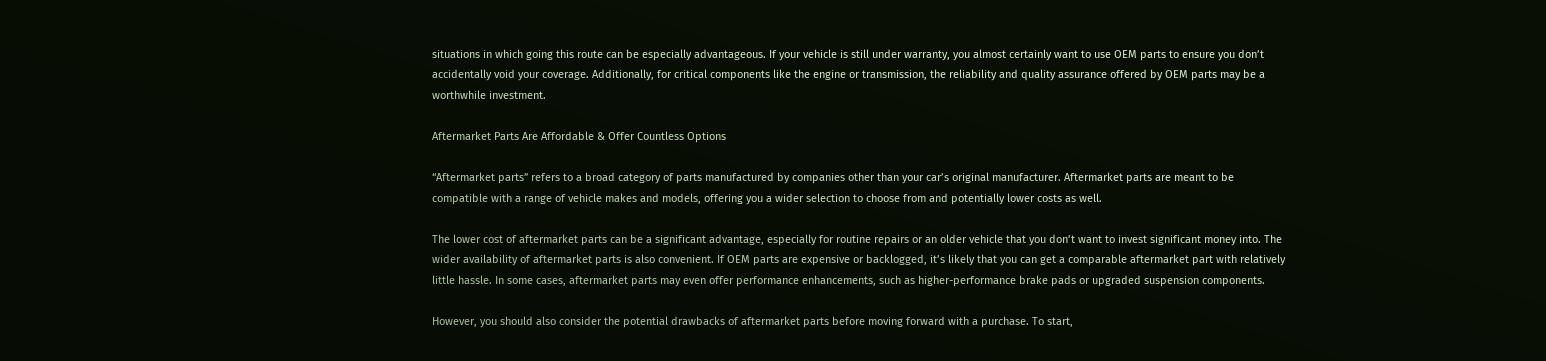situations in which going this route can be especially advantageous. If your vehicle is still under warranty, you almost certainly want to use OEM parts to ensure you don’t accidentally void your coverage. Additionally, for critical components like the engine or transmission, the reliability and quality assurance offered by OEM parts may be a worthwhile investment.

Aftermarket Parts Are Affordable & Offer Countless Options

“Aftermarket parts” refers to a broad category of parts manufactured by companies other than your car’s original manufacturer. Aftermarket parts are meant to be compatible with a range of vehicle makes and models, offering you a wider selection to choose from and potentially lower costs as well.

The lower cost of aftermarket parts can be a significant advantage, especially for routine repairs or an older vehicle that you don’t want to invest significant money into. The wider availability of aftermarket parts is also convenient. If OEM parts are expensive or backlogged, it’s likely that you can get a comparable aftermarket part with relatively little hassle. In some cases, aftermarket parts may even offer performance enhancements, such as higher-performance brake pads or upgraded suspension components.

However, you should also consider the potential drawbacks of aftermarket parts before moving forward with a purchase. To start,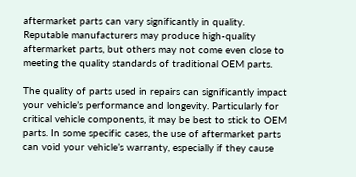aftermarket parts can vary significantly in quality. Reputable manufacturers may produce high-quality aftermarket parts, but others may not come even close to meeting the quality standards of traditional OEM parts.

The quality of parts used in repairs can significantly impact your vehicle’s performance and longevity. Particularly for critical vehicle components, it may be best to stick to OEM parts. In some specific cases, the use of aftermarket parts can void your vehicle’s warranty, especially if they cause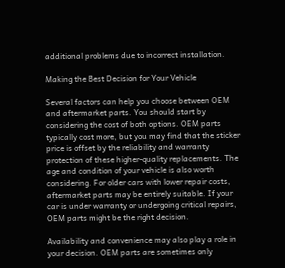additional problems due to incorrect installation.

Making the Best Decision for Your Vehicle

Several factors can help you choose between OEM and aftermarket parts. You should start by considering the cost of both options. OEM parts typically cost more, but you may find that the sticker price is offset by the reliability and warranty protection of these higher-quality replacements. The age and condition of your vehicle is also worth considering. For older cars with lower repair costs, aftermarket parts may be entirely suitable. If your car is under warranty or undergoing critical repairs, OEM parts might be the right decision.

Availability and convenience may also play a role in your decision. OEM parts are sometimes only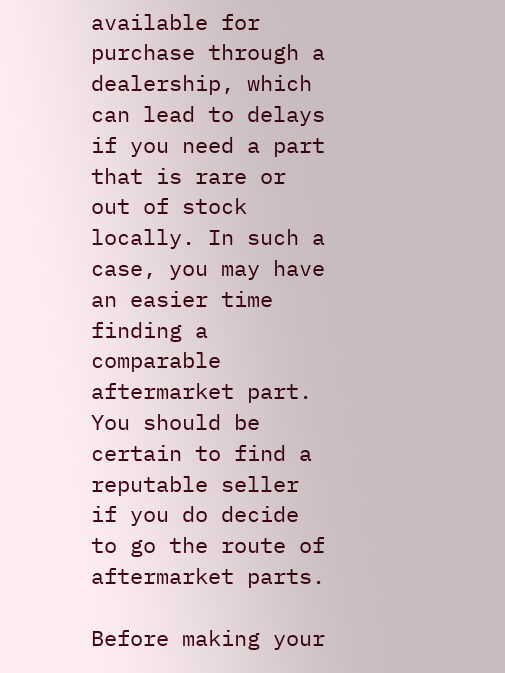available for purchase through a dealership, which can lead to delays if you need a part that is rare or out of stock locally. In such a case, you may have an easier time finding a comparable aftermarket part. You should be certain to find a reputable seller if you do decide to go the route of aftermarket parts.

Before making your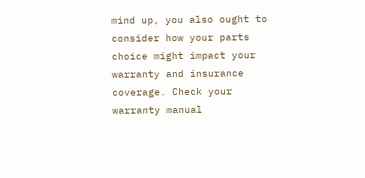mind up, you also ought to consider how your parts choice might impact your warranty and insurance coverage. Check your warranty manual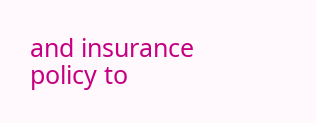and insurance policy to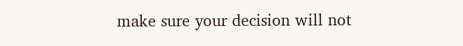make sure your decision will not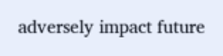adversely impact future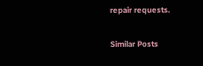repair requests.

Similar Posts